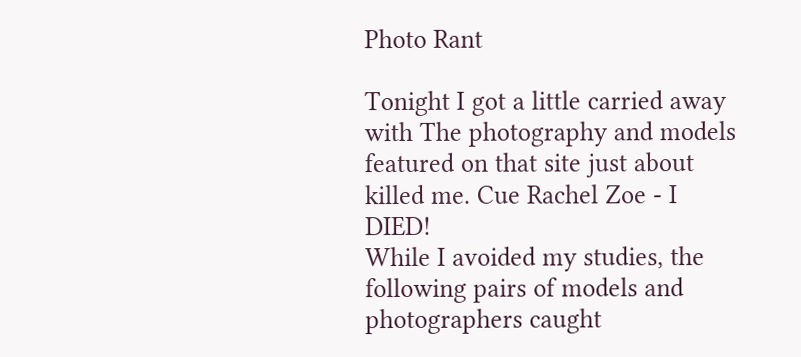Photo Rant

Tonight I got a little carried away with The photography and models featured on that site just about killed me. Cue Rachel Zoe - I DIED!
While I avoided my studies, the following pairs of models and photographers caught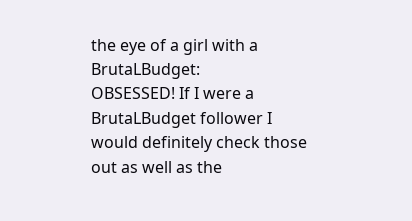the eye of a girl with a BrutaLBudget:
OBSESSED! If I were a BrutaLBudget follower I would definitely check those out as well as the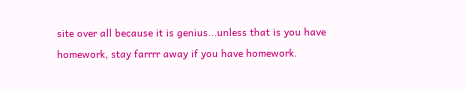site over all because it is genius...unless that is you have homework, stay farrrr away if you have homework.